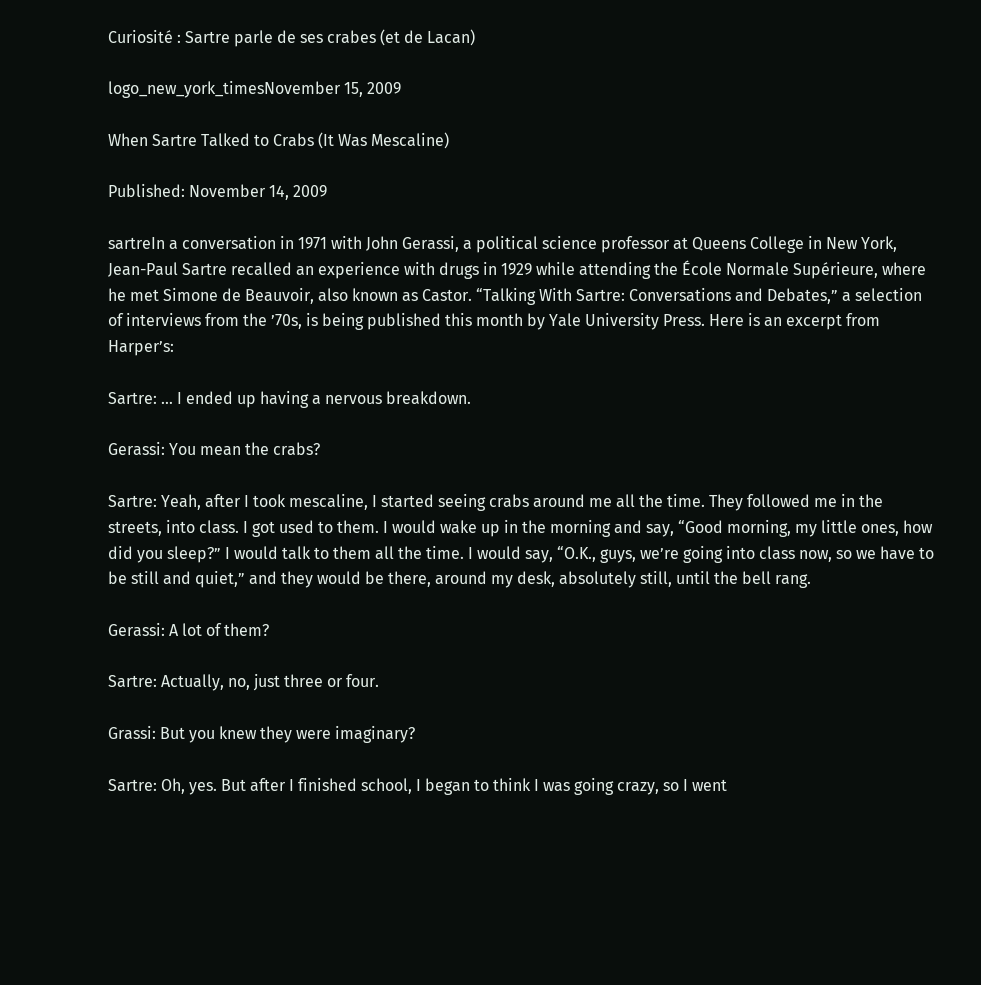Curiosité : Sartre parle de ses crabes (et de Lacan)

logo_new_york_timesNovember 15, 2009

When Sartre Talked to Crabs (It Was Mescaline)

Published: November 14, 2009

sartreIn a conversation in 1971 with John Gerassi, a political science professor at Queens College in New York, Jean-Paul Sartre recalled an experience with drugs in 1929 while attending the École Normale Supérieure, where he met Simone de Beauvoir, also known as Castor. “Talking With Sartre: Conversations and Debates,” a selection of interviews from the ’70s, is being published this month by Yale University Press. Here is an excerpt from Harper’s:

Sartre: … I ended up having a nervous breakdown.

Gerassi: You mean the crabs?

Sartre: Yeah, after I took mescaline, I started seeing crabs around me all the time. They followed me in the streets, into class. I got used to them. I would wake up in the morning and say, “Good morning, my little ones, how did you sleep?” I would talk to them all the time. I would say, “O.K., guys, we’re going into class now, so we have to be still and quiet,” and they would be there, around my desk, absolutely still, until the bell rang.

Gerassi: A lot of them?

Sartre: Actually, no, just three or four.

Grassi: But you knew they were imaginary?

Sartre: Oh, yes. But after I finished school, I began to think I was going crazy, so I went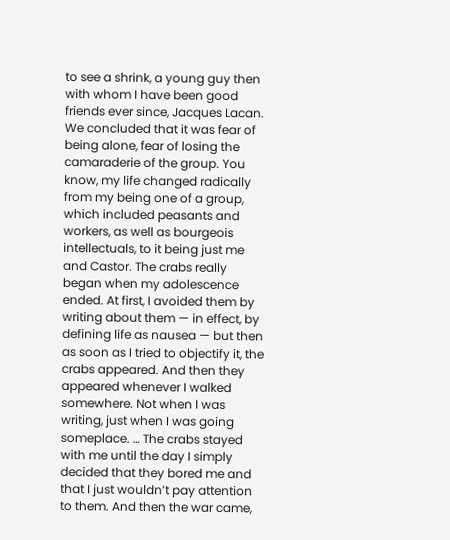to see a shrink, a young guy then with whom I have been good friends ever since, Jacques Lacan. We concluded that it was fear of being alone, fear of losing the camaraderie of the group. You know, my life changed radically from my being one of a group, which included peasants and workers, as well as bourgeois intellectuals, to it being just me and Castor. The crabs really began when my adolescence ended. At first, I avoided them by writing about them — in effect, by defining life as nausea — but then as soon as I tried to objectify it, the crabs appeared. And then they appeared whenever I walked somewhere. Not when I was writing, just when I was going someplace. … The crabs stayed with me until the day I simply decided that they bored me and that I just wouldn’t pay attention to them. And then the war came,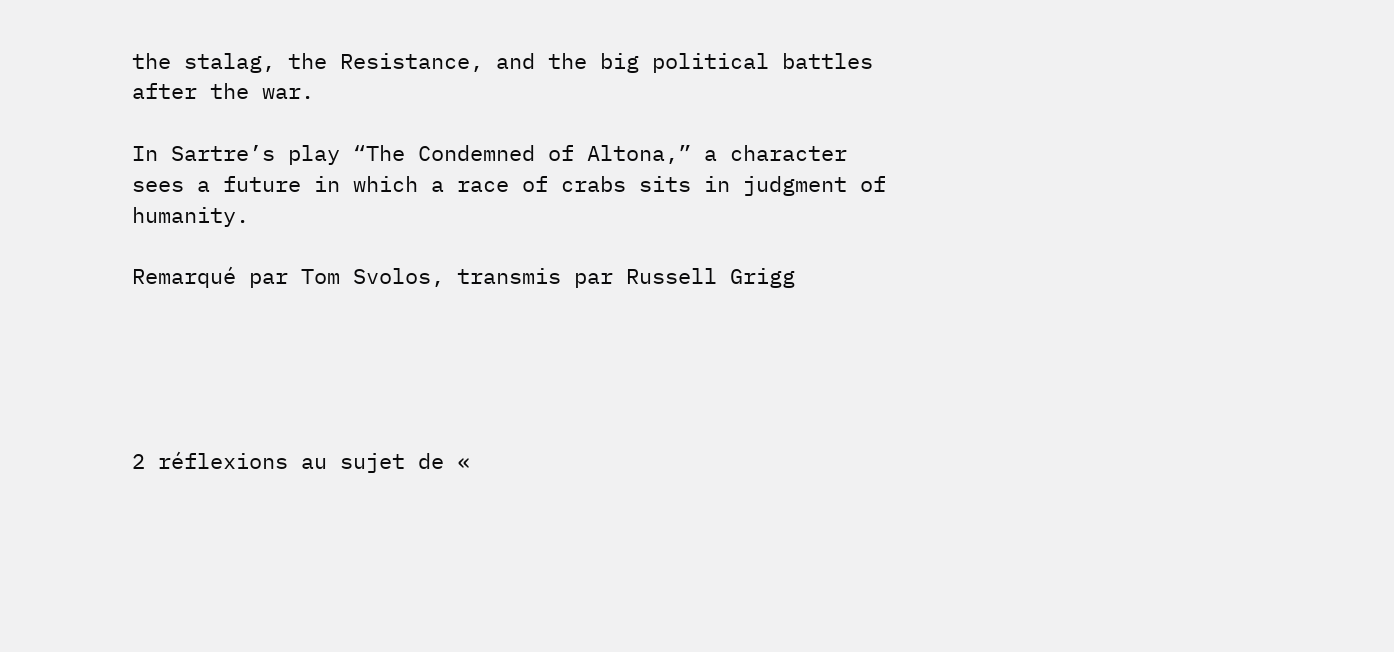the stalag, the Resistance, and the big political battles after the war.

In Sartre’s play “The Condemned of Altona,” a character sees a future in which a race of crabs sits in judgment of humanity.

Remarqué par Tom Svolos, transmis par Russell Grigg





2 réflexions au sujet de «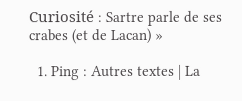Curiosité : Sartre parle de ses crabes (et de Lacan) »

  1. Ping : Autres textes | La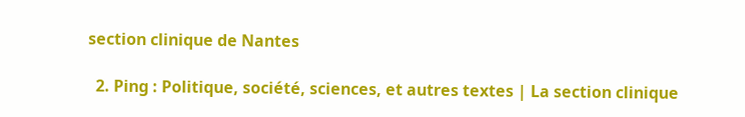section clinique de Nantes

  2. Ping : Politique, société, sciences, et autres textes | La section clinique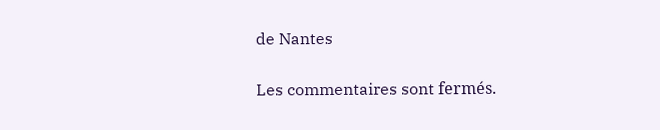de Nantes

Les commentaires sont fermés.